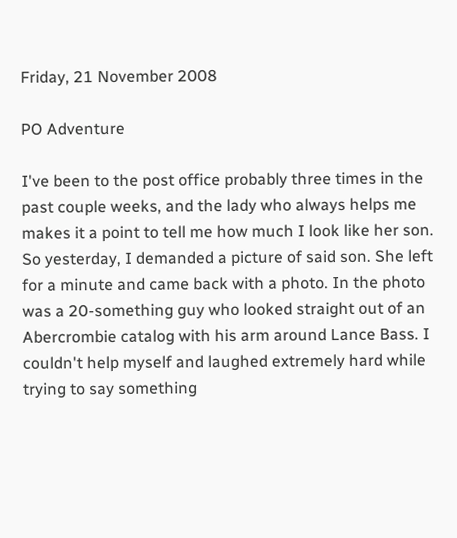Friday, 21 November 2008

PO Adventure

I've been to the post office probably three times in the past couple weeks, and the lady who always helps me makes it a point to tell me how much I look like her son. So yesterday, I demanded a picture of said son. She left for a minute and came back with a photo. In the photo was a 20-something guy who looked straight out of an Abercrombie catalog with his arm around Lance Bass. I couldn't help myself and laughed extremely hard while trying to say something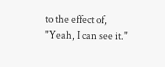to the effect of, "Yeah, I can see it."